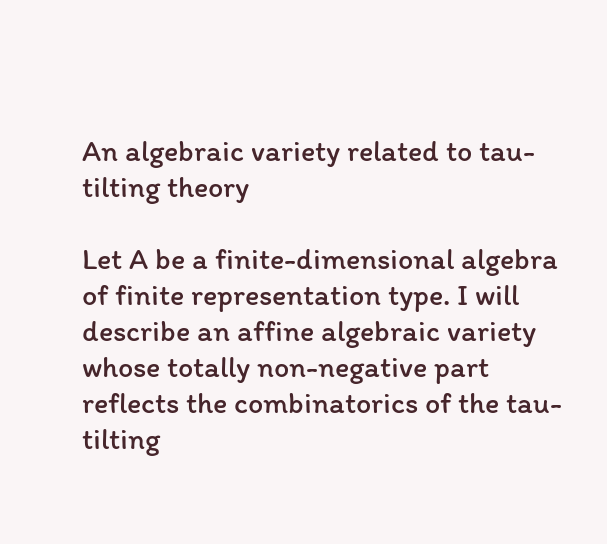An algebraic variety related to tau-tilting theory

Let A be a finite-dimensional algebra of finite representation type. I will describe an affine algebraic variety whose totally non-negative part reflects the combinatorics of the tau-tilting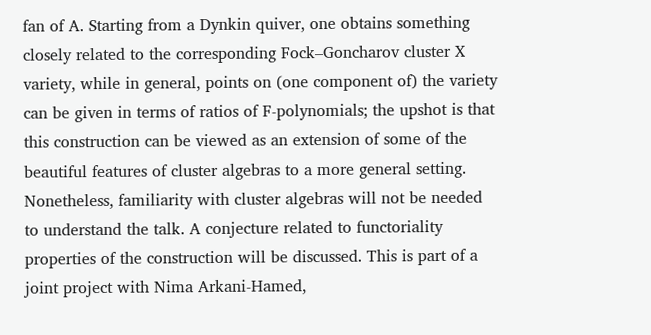fan of A. Starting from a Dynkin quiver, one obtains something closely related to the corresponding Fock–Goncharov cluster X variety, while in general, points on (one component of) the variety can be given in terms of ratios of F-polynomials; the upshot is that this construction can be viewed as an extension of some of the beautiful features of cluster algebras to a more general setting. Nonetheless, familiarity with cluster algebras will not be needed to understand the talk. A conjecture related to functoriality properties of the construction will be discussed. This is part of a joint project with Nima Arkani-Hamed,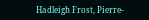Hadleigh Frost, Pierre-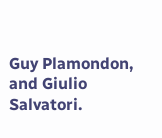Guy Plamondon, and Giulio Salvatori.